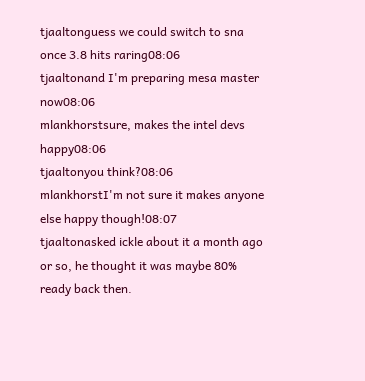tjaaltonguess we could switch to sna once 3.8 hits raring08:06
tjaaltonand I'm preparing mesa master now08:06
mlankhorstsure, makes the intel devs happy08:06
tjaaltonyou think?08:06
mlankhorstI'm not sure it makes anyone else happy though!08:07
tjaaltonasked ickle about it a month ago or so, he thought it was maybe 80% ready back then.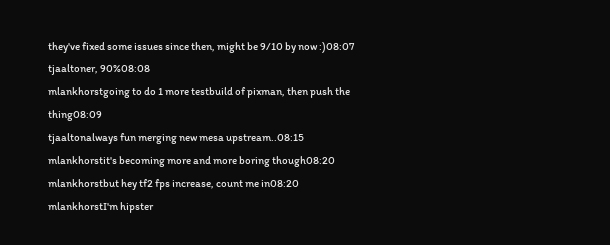they've fixed some issues since then, might be 9/10 by now :)08:07
tjaaltoner, 90%08:08
mlankhorstgoing to do 1 more testbuild of pixman, then push the thing08:09
tjaaltonalways fun merging new mesa upstream..08:15
mlankhorstit's becoming more and more boring though08:20
mlankhorstbut hey tf2 fps increase, count me in08:20
mlankhorstI'm hipster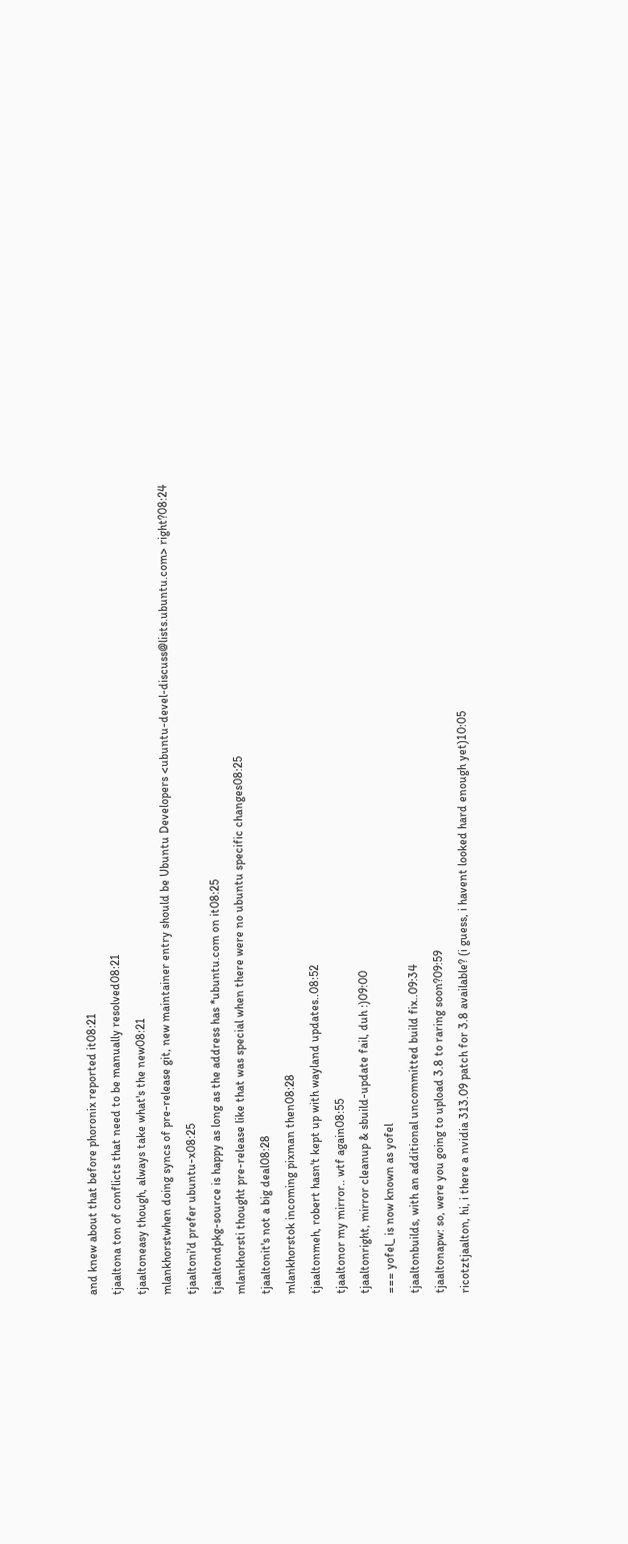and knew about that before phoronix reported it08:21
tjaaltona ton of conflicts that need to be manually resolved08:21
tjaaltoneasy though, always take what's the new08:21
mlankhorstwhen doing syncs of pre-release git, new maintainer entry should be Ubuntu Developers <ubuntu-devel-discuss@lists.ubuntu.com> right?08:24
tjaaltoni'd prefer ubuntu-x08:25
tjaaltondpkg-source is happy as long as the address has *ubuntu.com on it08:25
mlankhorsti thought pre-release like that was special when there were no ubuntu specific changes08:25
tjaaltonit's not a big deal08:28
mlankhorstok incoming pixman then08:28
tjaaltonmeh, robert hasn't kept up with wayland updates..08:52
tjaaltonor my mirror.. wtf again08:55
tjaaltonright, mirror cleanup & sbuild-update fail, duh :)09:00
=== yofel_ is now known as yofel
tjaaltonbuilds, with an additional uncommitted build fix..09:34
tjaaltonapw: so, were you going to upload 3.8 to raring soon?09:59
ricotztjaalton, hi, i there a nvidia 313.09 patch for 3.8 available? (i guess, i havent looked hard enough yet)10:05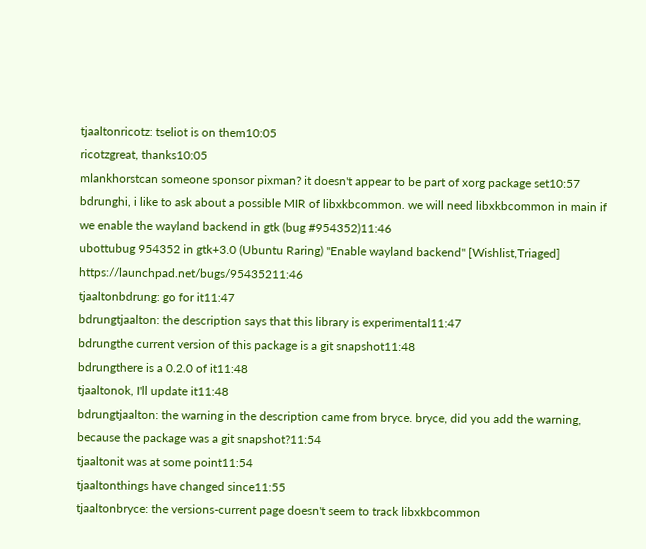tjaaltonricotz: tseliot is on them10:05
ricotzgreat, thanks10:05
mlankhorstcan someone sponsor pixman? it doesn't appear to be part of xorg package set10:57
bdrunghi, i like to ask about a possible MIR of libxkbcommon. we will need libxkbcommon in main if we enable the wayland backend in gtk (bug #954352)11:46
ubottubug 954352 in gtk+3.0 (Ubuntu Raring) "Enable wayland backend" [Wishlist,Triaged] https://launchpad.net/bugs/95435211:46
tjaaltonbdrung: go for it11:47
bdrungtjaalton: the description says that this library is experimental11:47
bdrungthe current version of this package is a git snapshot11:48
bdrungthere is a 0.2.0 of it11:48
tjaaltonok, I'll update it11:48
bdrungtjaalton: the warning in the description came from bryce. bryce, did you add the warning, because the package was a git snapshot?11:54
tjaaltonit was at some point11:54
tjaaltonthings have changed since11:55
tjaaltonbryce: the versions-current page doesn't seem to track libxkbcommon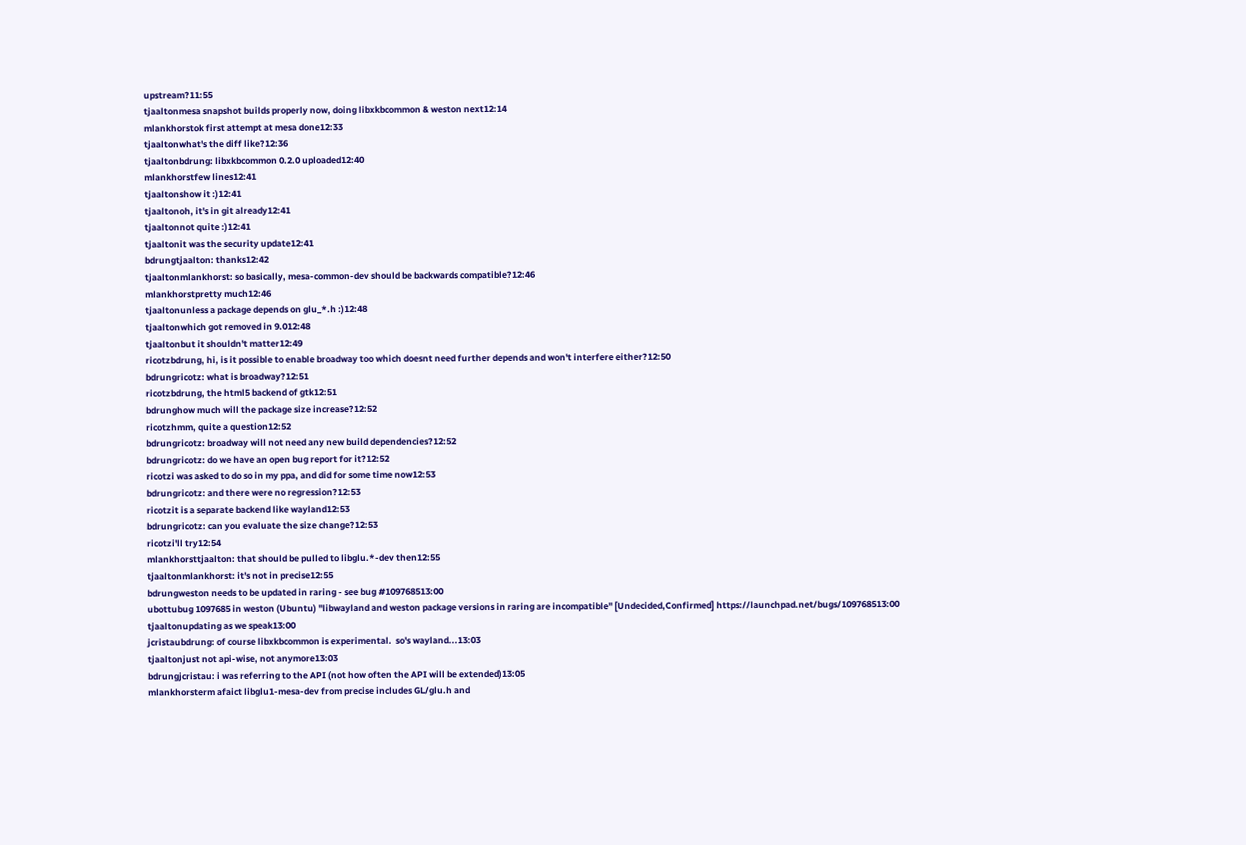upstream?11:55
tjaaltonmesa snapshot builds properly now, doing libxkbcommon & weston next12:14
mlankhorstok first attempt at mesa done12:33
tjaaltonwhat's the diff like?12:36
tjaaltonbdrung: libxkbcommon 0.2.0 uploaded12:40
mlankhorstfew lines12:41
tjaaltonshow it :)12:41
tjaaltonoh, it's in git already12:41
tjaaltonnot quite :)12:41
tjaaltonit was the security update12:41
bdrungtjaalton: thanks12:42
tjaaltonmlankhorst: so basically, mesa-common-dev should be backwards compatible?12:46
mlankhorstpretty much12:46
tjaaltonunless a package depends on glu_*.h :)12:48
tjaaltonwhich got removed in 9.012:48
tjaaltonbut it shouldn't matter12:49
ricotzbdrung, hi, is it possible to enable broadway too which doesnt need further depends and won't interfere either?12:50
bdrungricotz: what is broadway?12:51
ricotzbdrung, the html5 backend of gtk12:51
bdrunghow much will the package size increase?12:52
ricotzhmm, quite a question12:52
bdrungricotz: broadway will not need any new build dependencies?12:52
bdrungricotz: do we have an open bug report for it?12:52
ricotzi was asked to do so in my ppa, and did for some time now12:53
bdrungricotz: and there were no regression?12:53
ricotzit is a separate backend like wayland12:53
bdrungricotz: can you evaluate the size change?12:53
ricotzi'll try12:54
mlankhorsttjaalton: that should be pulled to libglu.*-dev then12:55
tjaaltonmlankhorst: it's not in precise12:55
bdrungweston needs to be updated in raring - see bug #109768513:00
ubottubug 1097685 in weston (Ubuntu) "libwayland and weston package versions in raring are incompatible" [Undecided,Confirmed] https://launchpad.net/bugs/109768513:00
tjaaltonupdating as we speak13:00
jcristaubdrung: of course libxkbcommon is experimental.  so's wayland...13:03
tjaaltonjust not api-wise, not anymore13:03
bdrungjcristau: i was referring to the API (not how often the API will be extended)13:05
mlankhorsterm afaict libglu1-mesa-dev from precise includes GL/glu.h and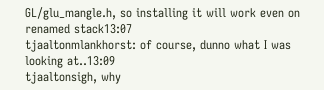GL/glu_mangle.h, so installing it will work even on renamed stack13:07
tjaaltonmlankhorst: of course, dunno what I was looking at..13:09
tjaaltonsigh, why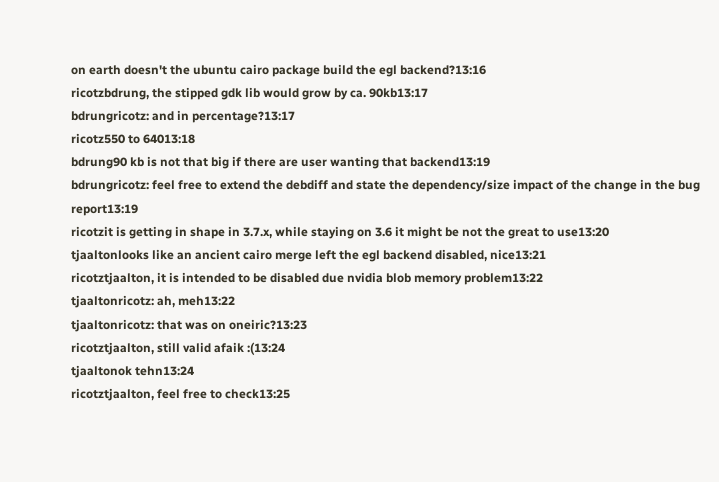on earth doesn't the ubuntu cairo package build the egl backend?13:16
ricotzbdrung, the stipped gdk lib would grow by ca. 90kb13:17
bdrungricotz: and in percentage?13:17
ricotz550 to 64013:18
bdrung90 kb is not that big if there are user wanting that backend13:19
bdrungricotz: feel free to extend the debdiff and state the dependency/size impact of the change in the bug report13:19
ricotzit is getting in shape in 3.7.x, while staying on 3.6 it might be not the great to use13:20
tjaaltonlooks like an ancient cairo merge left the egl backend disabled, nice13:21
ricotztjaalton, it is intended to be disabled due nvidia blob memory problem13:22
tjaaltonricotz: ah, meh13:22
tjaaltonricotz: that was on oneiric?13:23
ricotztjaalton, still valid afaik :(13:24
tjaaltonok tehn13:24
ricotztjaalton, feel free to check13:25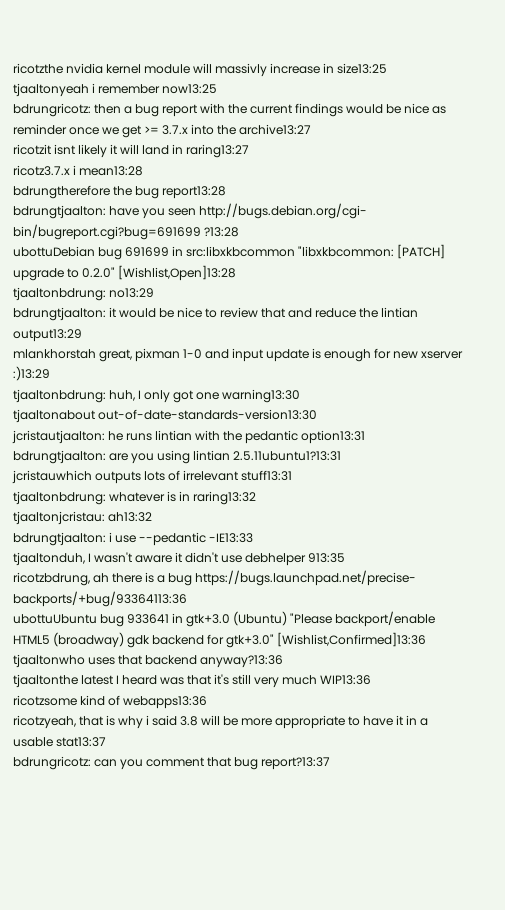ricotzthe nvidia kernel module will massivly increase in size13:25
tjaaltonyeah i remember now13:25
bdrungricotz: then a bug report with the current findings would be nice as reminder once we get >= 3.7.x into the archive13:27
ricotzit isnt likely it will land in raring13:27
ricotz3.7.x i mean13:28
bdrungtherefore the bug report13:28
bdrungtjaalton: have you seen http://bugs.debian.org/cgi-bin/bugreport.cgi?bug=691699 ?13:28
ubottuDebian bug 691699 in src:libxkbcommon "libxkbcommon: [PATCH] upgrade to 0.2.0" [Wishlist,Open]13:28
tjaaltonbdrung: no13:29
bdrungtjaalton: it would be nice to review that and reduce the lintian output13:29
mlankhorstah great, pixman 1-0 and input update is enough for new xserver :)13:29
tjaaltonbdrung: huh, I only got one warning13:30
tjaaltonabout out-of-date-standards-version13:30
jcristautjaalton: he runs lintian with the pedantic option13:31
bdrungtjaalton: are you using lintian 2.5.11ubuntu1?13:31
jcristauwhich outputs lots of irrelevant stuff13:31
tjaaltonbdrung: whatever is in raring13:32
tjaaltonjcristau: ah13:32
bdrungtjaalton: i use --pedantic -IE13:33
tjaaltonduh, I wasn't aware it didn't use debhelper 913:35
ricotzbdrung, ah there is a bug https://bugs.launchpad.net/precise-backports/+bug/93364113:36
ubottuUbuntu bug 933641 in gtk+3.0 (Ubuntu) "Please backport/enable HTML5 (broadway) gdk backend for gtk+3.0" [Wishlist,Confirmed]13:36
tjaaltonwho uses that backend anyway?13:36
tjaaltonthe latest I heard was that it's still very much WIP13:36
ricotzsome kind of webapps13:36
ricotzyeah, that is why i said 3.8 will be more appropriate to have it in a usable stat13:37
bdrungricotz: can you comment that bug report?13:37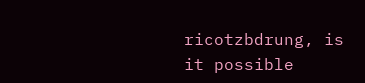ricotzbdrung, is it possible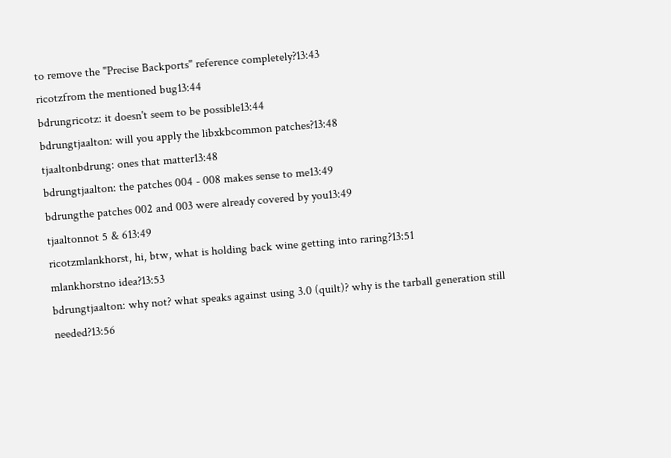to remove the "Precise Backports" reference completely?13:43
ricotzfrom the mentioned bug13:44
bdrungricotz: it doesn't seem to be possible13:44
bdrungtjaalton: will you apply the libxkbcommon patches?13:48
tjaaltonbdrung: ones that matter13:48
bdrungtjaalton: the patches 004 - 008 makes sense to me13:49
bdrungthe patches 002 and 003 were already covered by you13:49
tjaaltonnot 5 & 613:49
ricotzmlankhorst, hi, btw, what is holding back wine getting into raring?13:51
mlankhorstno idea?13:53
bdrungtjaalton: why not? what speaks against using 3.0 (quilt)? why is the tarball generation still needed?13:56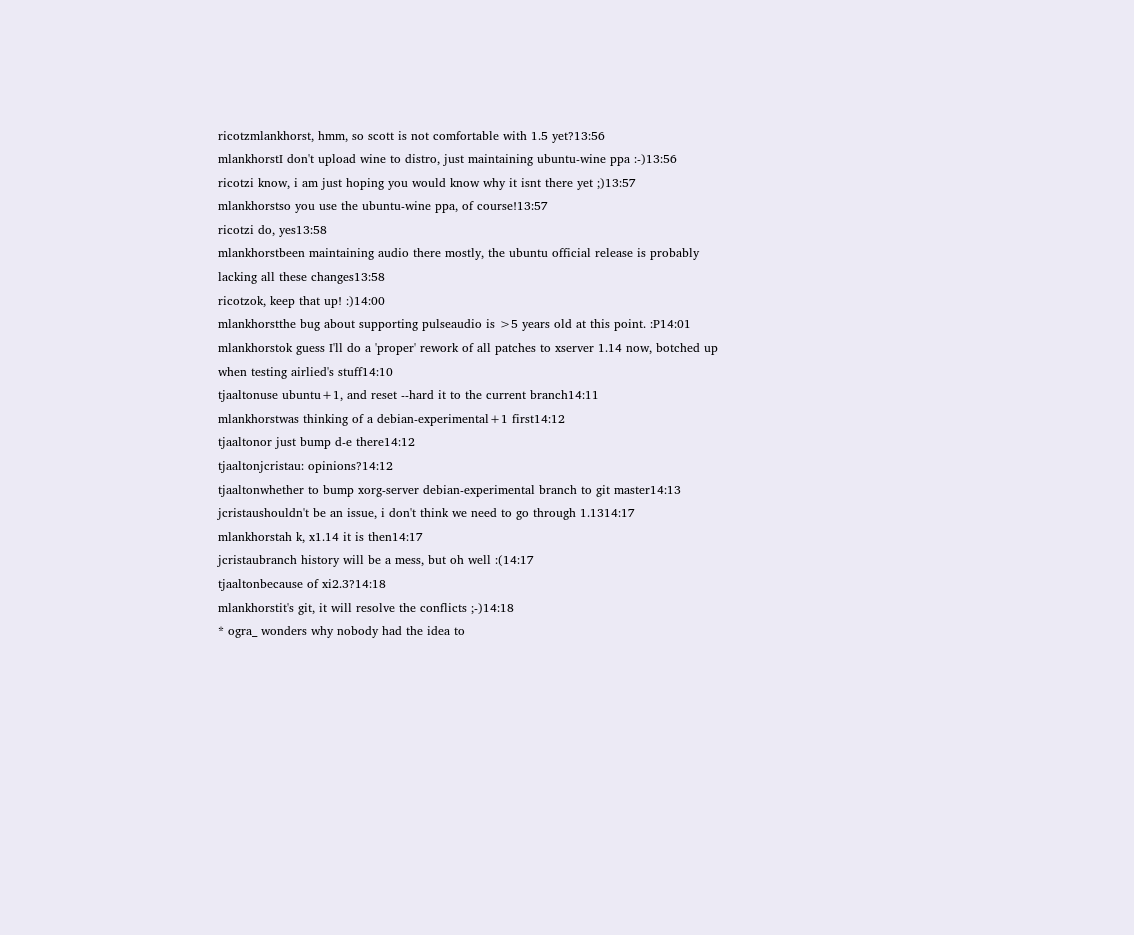ricotzmlankhorst, hmm, so scott is not comfortable with 1.5 yet?13:56
mlankhorstI don't upload wine to distro, just maintaining ubuntu-wine ppa :-)13:56
ricotzi know, i am just hoping you would know why it isnt there yet ;)13:57
mlankhorstso you use the ubuntu-wine ppa, of course!13:57
ricotzi do, yes13:58
mlankhorstbeen maintaining audio there mostly, the ubuntu official release is probably lacking all these changes13:58
ricotzok, keep that up! :)14:00
mlankhorstthe bug about supporting pulseaudio is >5 years old at this point. :P14:01
mlankhorstok guess I'll do a 'proper' rework of all patches to xserver 1.14 now, botched up when testing airlied's stuff14:10
tjaaltonuse ubuntu+1, and reset --hard it to the current branch14:11
mlankhorstwas thinking of a debian-experimental+1 first14:12
tjaaltonor just bump d-e there14:12
tjaaltonjcristau: opinions?14:12
tjaaltonwhether to bump xorg-server debian-experimental branch to git master14:13
jcristaushouldn't be an issue, i don't think we need to go through 1.1314:17
mlankhorstah k, x1.14 it is then14:17
jcristaubranch history will be a mess, but oh well :(14:17
tjaaltonbecause of xi2.3?14:18
mlankhorstit's git, it will resolve the conflicts ;-)14:18
* ogra_ wonders why nobody had the idea to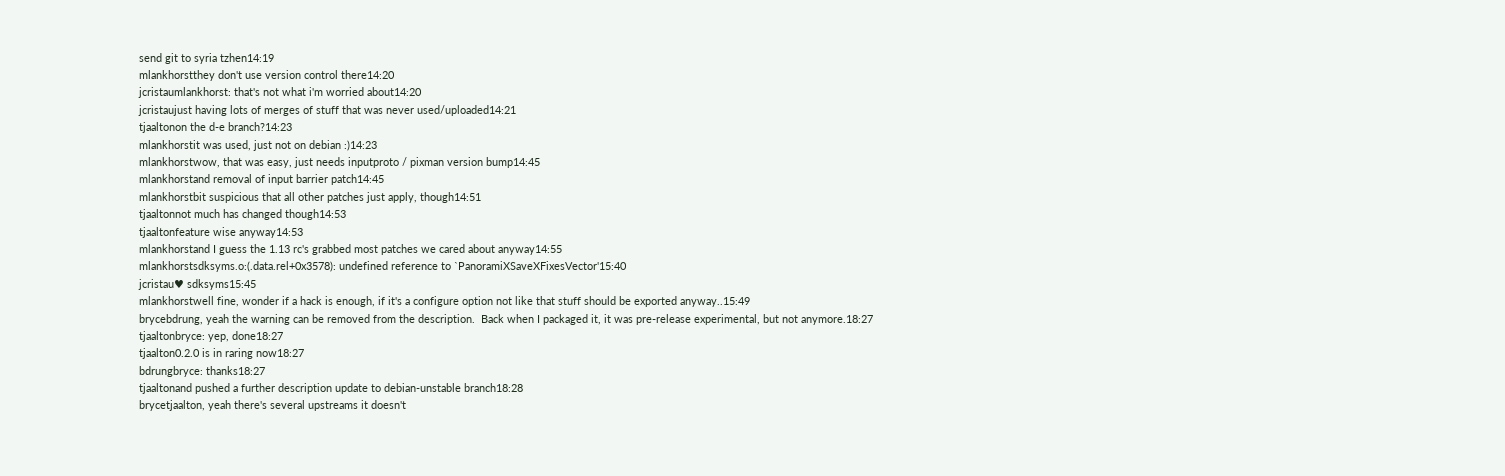send git to syria tzhen14:19
mlankhorstthey don't use version control there14:20
jcristaumlankhorst: that's not what i'm worried about14:20
jcristaujust having lots of merges of stuff that was never used/uploaded14:21
tjaaltonon the d-e branch?14:23
mlankhorstit was used, just not on debian :)14:23
mlankhorstwow, that was easy, just needs inputproto / pixman version bump14:45
mlankhorstand removal of input barrier patch14:45
mlankhorstbit suspicious that all other patches just apply, though14:51
tjaaltonnot much has changed though14:53
tjaaltonfeature wise anyway14:53
mlankhorstand I guess the 1.13 rc's grabbed most patches we cared about anyway14:55
mlankhorstsdksyms.o:(.data.rel+0x3578): undefined reference to `PanoramiXSaveXFixesVector'15:40
jcristau♥ sdksyms15:45
mlankhorstwell fine, wonder if a hack is enough, if it's a configure option not like that stuff should be exported anyway..15:49
brycebdrung, yeah the warning can be removed from the description.  Back when I packaged it, it was pre-release experimental, but not anymore.18:27
tjaaltonbryce: yep, done18:27
tjaalton0.2.0 is in raring now18:27
bdrungbryce: thanks18:27
tjaaltonand pushed a further description update to debian-unstable branch18:28
brycetjaalton, yeah there's several upstreams it doesn't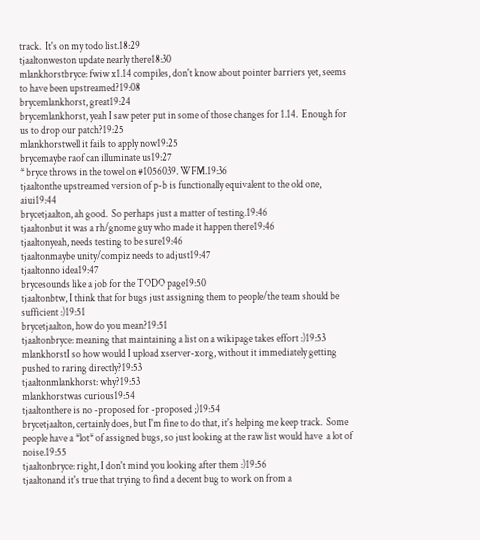track.  It's on my todo list.18:29
tjaaltonweston update nearly there18:30
mlankhorstbryce: fwiw x1.14 compiles, don't know about pointer barriers yet, seems to have been upstreamed?19:08
brycemlankhorst, great19:24
brycemlankhorst, yeah I saw peter put in some of those changes for 1.14.  Enough for us to drop our patch?19:25
mlankhorstwell it fails to apply now19:25
brycemaybe raof can illuminate us19:27
* bryce throws in the towel on #1056039. WFM.19:36
tjaaltonthe upstreamed version of p-b is functionally equivalent to the old one, aiui19:44
brycetjaalton, ah good.  So perhaps just a matter of testing.19:46
tjaaltonbut it was a rh/gnome guy who made it happen there19:46
tjaaltonyeah, needs testing to be sure19:46
tjaaltonmaybe unity/compiz needs to adjust19:47
tjaaltonno idea19:47
brycesounds like a job for the TODO page19:50
tjaaltonbtw, I think that for bugs just assigning them to people/the team should be sufficient :)19:51
brycetjaalton, how do you mean?19:51
tjaaltonbryce: meaning that maintaining a list on a wikipage takes effort :)19:53
mlankhorstI so how would I upload xserver-xorg, without it immediately getting pushed to raring directly?19:53
tjaaltonmlankhorst: why?19:53
mlankhorstwas curious19:54
tjaaltonthere is no -proposed for -proposed ;)19:54
brycetjaalton, certainly does, but I'm fine to do that, it's helping me keep track.  Some people have a *lot* of assigned bugs, so just looking at the raw list would have  a lot of noise.19:55
tjaaltonbryce: right, I don't mind you looking after them :)19:56
tjaaltonand it's true that trying to find a decent bug to work on from a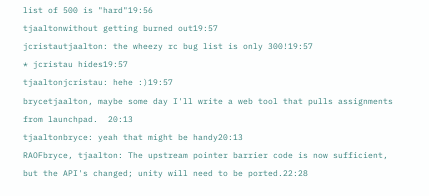list of 500 is "hard"19:56
tjaaltonwithout getting burned out19:57
jcristautjaalton: the wheezy rc bug list is only 300!19:57
* jcristau hides19:57
tjaaltonjcristau: hehe :)19:57
brycetjaalton, maybe some day I'll write a web tool that pulls assignments from launchpad.  20:13
tjaaltonbryce: yeah that might be handy20:13
RAOFbryce, tjaalton: The upstream pointer barrier code is now sufficient, but the API's changed; unity will need to be ported.22:28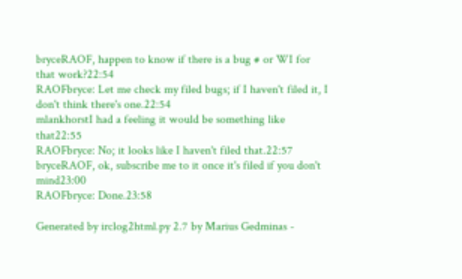bryceRAOF, happen to know if there is a bug # or WI for that work?22:54
RAOFbryce: Let me check my filed bugs; if I haven't filed it, I don't think there's one.22:54
mlankhorstI had a feeling it would be something like that22:55
RAOFbryce: No; it looks like I haven't filed that.22:57
bryceRAOF, ok, subscribe me to it once it's filed if you don't mind23:00
RAOFbryce: Done.23:58

Generated by irclog2html.py 2.7 by Marius Gedminas -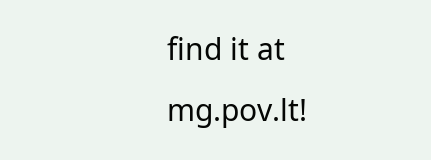find it at mg.pov.lt!